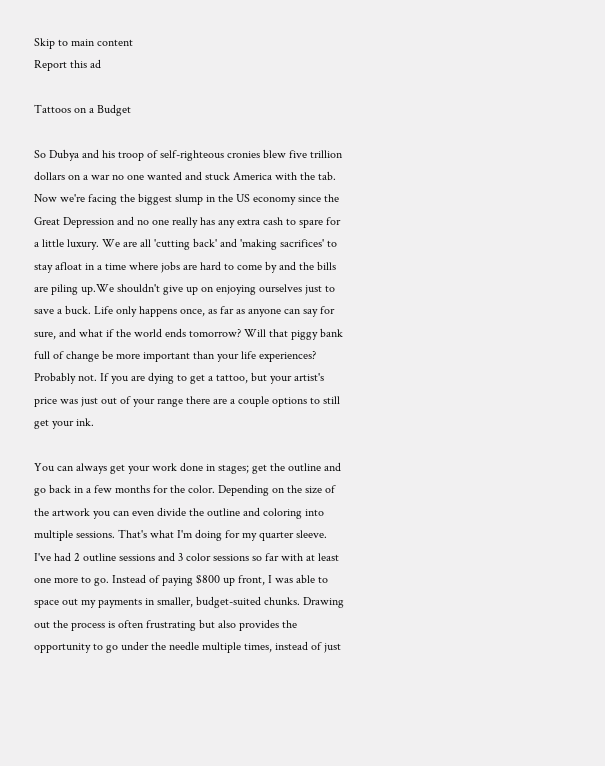Skip to main content
Report this ad

Tattoos on a Budget

So Dubya and his troop of self-righteous cronies blew five trillion dollars on a war no one wanted and stuck America with the tab. Now we're facing the biggest slump in the US economy since the Great Depression and no one really has any extra cash to spare for a little luxury. We are all 'cutting back' and 'making sacrifices' to stay afloat in a time where jobs are hard to come by and the bills are piling up.We shouldn't give up on enjoying ourselves just to save a buck. Life only happens once, as far as anyone can say for sure, and what if the world ends tomorrow? Will that piggy bank full of change be more important than your life experiences? Probably not. If you are dying to get a tattoo, but your artist's price was just out of your range there are a couple options to still get your ink.

You can always get your work done in stages; get the outline and go back in a few months for the color. Depending on the size of the artwork you can even divide the outline and coloring into multiple sessions. That's what I'm doing for my quarter sleeve. I've had 2 outline sessions and 3 color sessions so far with at least one more to go. Instead of paying $800 up front, I was able to space out my payments in smaller, budget-suited chunks. Drawing out the process is often frustrating but also provides the opportunity to go under the needle multiple times, instead of just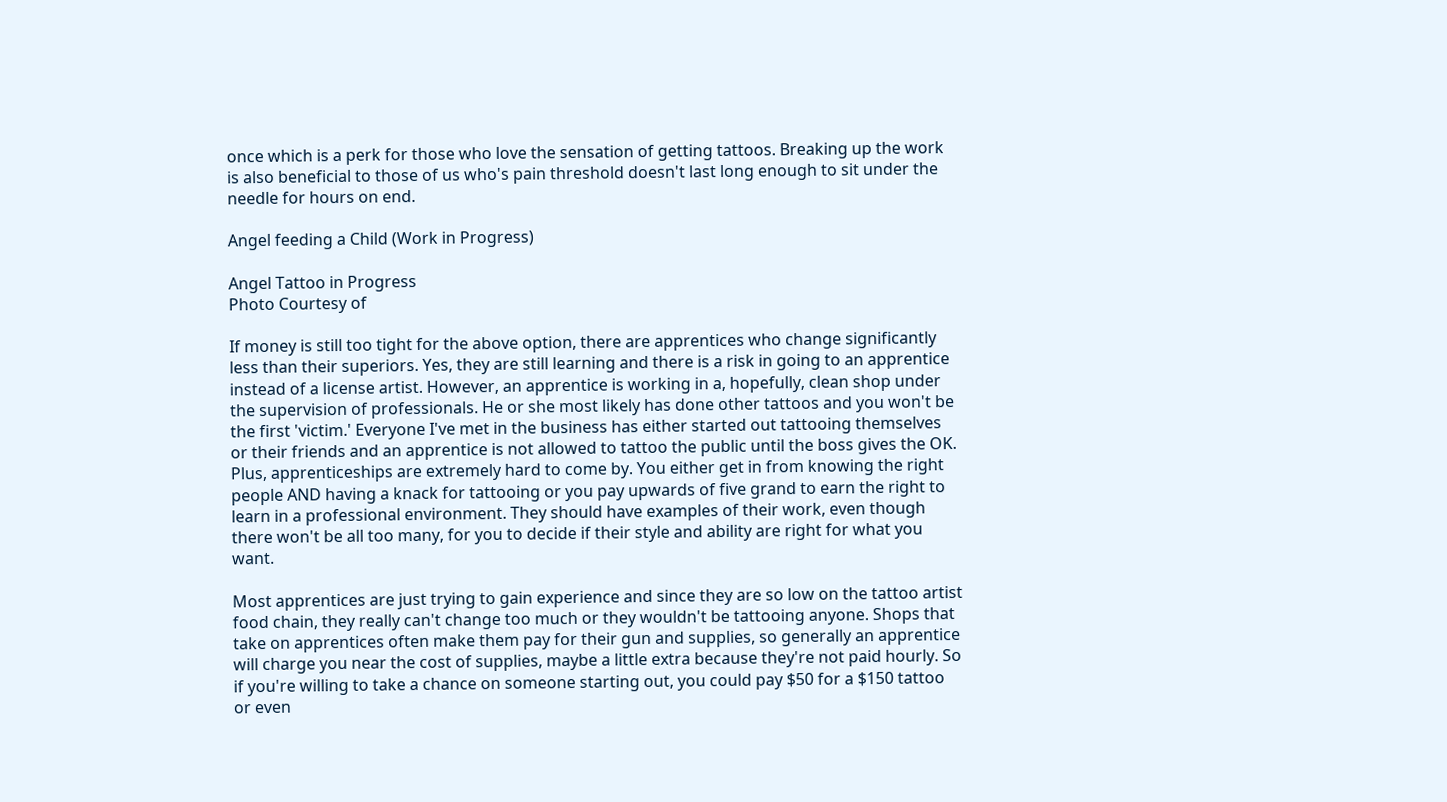once which is a perk for those who love the sensation of getting tattoos. Breaking up the work is also beneficial to those of us who's pain threshold doesn't last long enough to sit under the needle for hours on end.

Angel feeding a Child (Work in Progress)

Angel Tattoo in Progress
Photo Courtesy of

If money is still too tight for the above option, there are apprentices who change significantly less than their superiors. Yes, they are still learning and there is a risk in going to an apprentice instead of a license artist. However, an apprentice is working in a, hopefully, clean shop under the supervision of professionals. He or she most likely has done other tattoos and you won't be the first 'victim.' Everyone I've met in the business has either started out tattooing themselves or their friends and an apprentice is not allowed to tattoo the public until the boss gives the OK. Plus, apprenticeships are extremely hard to come by. You either get in from knowing the right people AND having a knack for tattooing or you pay upwards of five grand to earn the right to learn in a professional environment. They should have examples of their work, even though there won't be all too many, for you to decide if their style and ability are right for what you want.

Most apprentices are just trying to gain experience and since they are so low on the tattoo artist food chain, they really can't change too much or they wouldn't be tattooing anyone. Shops that take on apprentices often make them pay for their gun and supplies, so generally an apprentice will charge you near the cost of supplies, maybe a little extra because they're not paid hourly. So if you're willing to take a chance on someone starting out, you could pay $50 for a $150 tattoo or even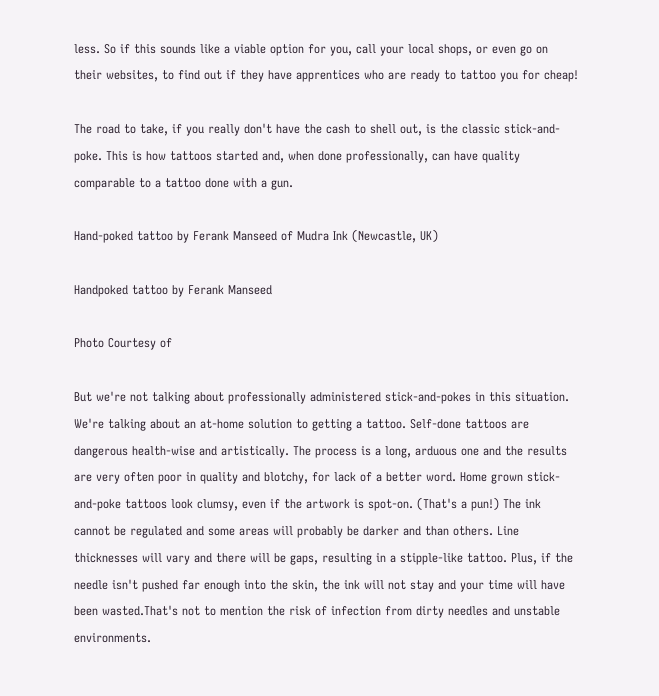less. So if this sounds like a viable option for you, call your local shops, or even go on their websites, to find out if they have apprentices who are ready to tattoo you for cheap!

The road to take, if you really don't have the cash to shell out, is the classic stick-and-poke. This is how tattoos started and, when done professionally, can have quality comparable to a tattoo done with a gun.

Hand-poked tattoo by Ferank Manseed of Mudra Ink (Newcastle, UK)

Handpoked tattoo by Ferank Manseed

Photo Courtesy of

But we're not talking about professionally administered stick-and-pokes in this situation. We're talking about an at-home solution to getting a tattoo. Self-done tattoos are dangerous health-wise and artistically. The process is a long, arduous one and the results are very often poor in quality and blotchy, for lack of a better word. Home grown stick-and-poke tattoos look clumsy, even if the artwork is spot-on. (That's a pun!) The ink cannot be regulated and some areas will probably be darker and than others. Line thicknesses will vary and there will be gaps, resulting in a stipple-like tattoo. Plus, if the needle isn't pushed far enough into the skin, the ink will not stay and your time will have been wasted.That's not to mention the risk of infection from dirty needles and unstable environments.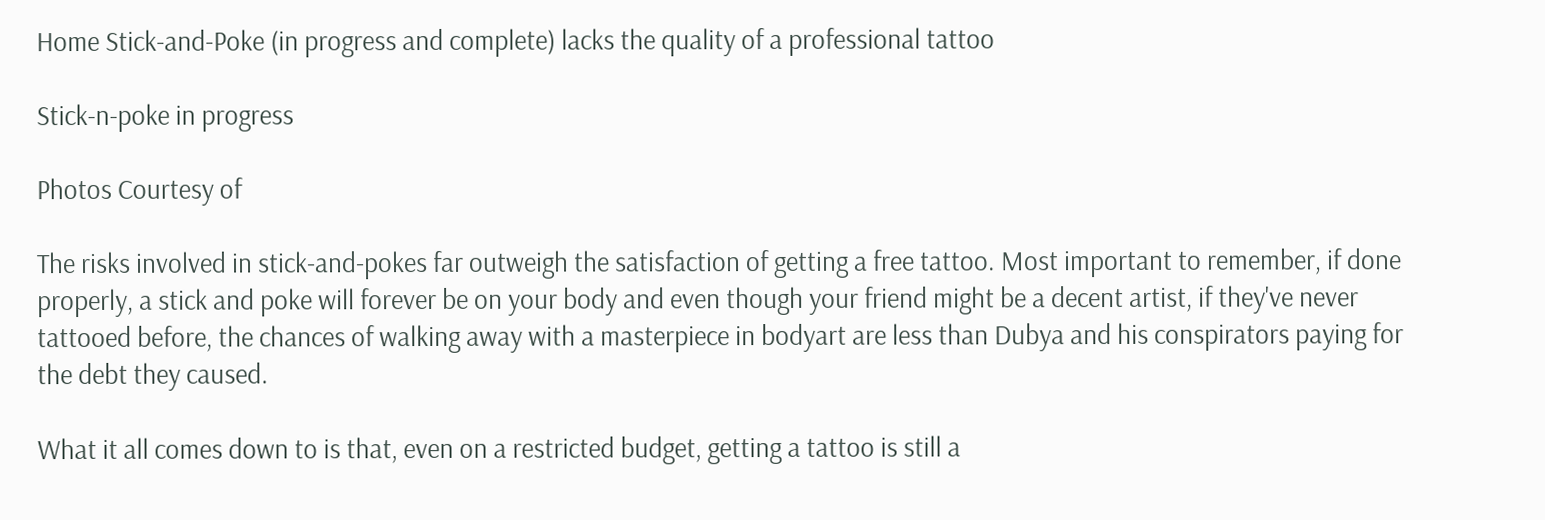Home Stick-and-Poke (in progress and complete) lacks the quality of a professional tattoo

Stick-n-poke in progress

Photos Courtesy of

The risks involved in stick-and-pokes far outweigh the satisfaction of getting a free tattoo. Most important to remember, if done properly, a stick and poke will forever be on your body and even though your friend might be a decent artist, if they've never tattooed before, the chances of walking away with a masterpiece in bodyart are less than Dubya and his conspirators paying for the debt they caused.

What it all comes down to is that, even on a restricted budget, getting a tattoo is still a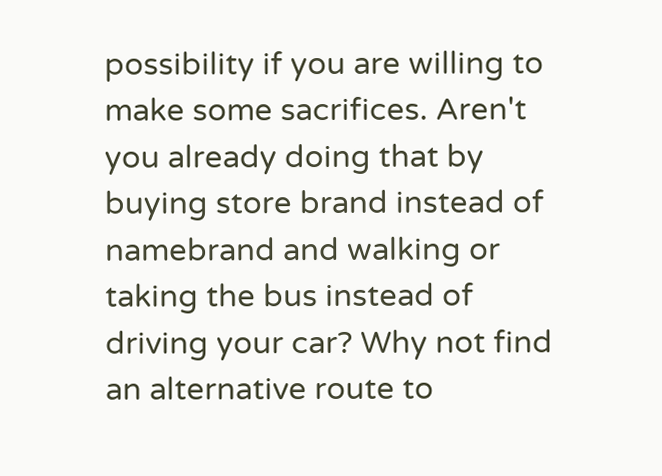possibility if you are willing to make some sacrifices. Aren't you already doing that by buying store brand instead of namebrand and walking or taking the bus instead of driving your car? Why not find an alternative route to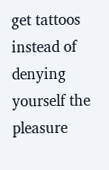get tattoos instead of denying yourself the pleasure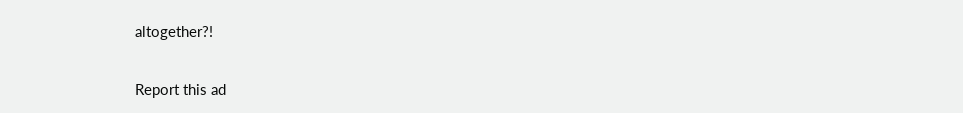altogether?!


Report this ad